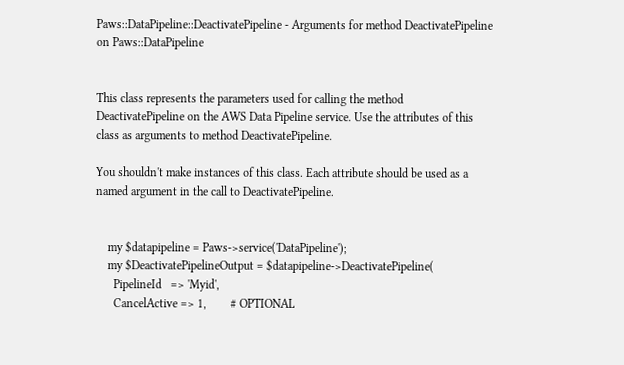Paws::DataPipeline::DeactivatePipeline - Arguments for method DeactivatePipeline on Paws::DataPipeline


This class represents the parameters used for calling the method DeactivatePipeline on the AWS Data Pipeline service. Use the attributes of this class as arguments to method DeactivatePipeline.

You shouldn't make instances of this class. Each attribute should be used as a named argument in the call to DeactivatePipeline.


    my $datapipeline = Paws->service('DataPipeline');
    my $DeactivatePipelineOutput = $datapipeline->DeactivatePipeline(
      PipelineId   => 'Myid',
      CancelActive => 1,        # OPTIONAL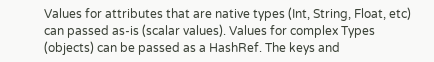Values for attributes that are native types (Int, String, Float, etc) can passed as-is (scalar values). Values for complex Types (objects) can be passed as a HashRef. The keys and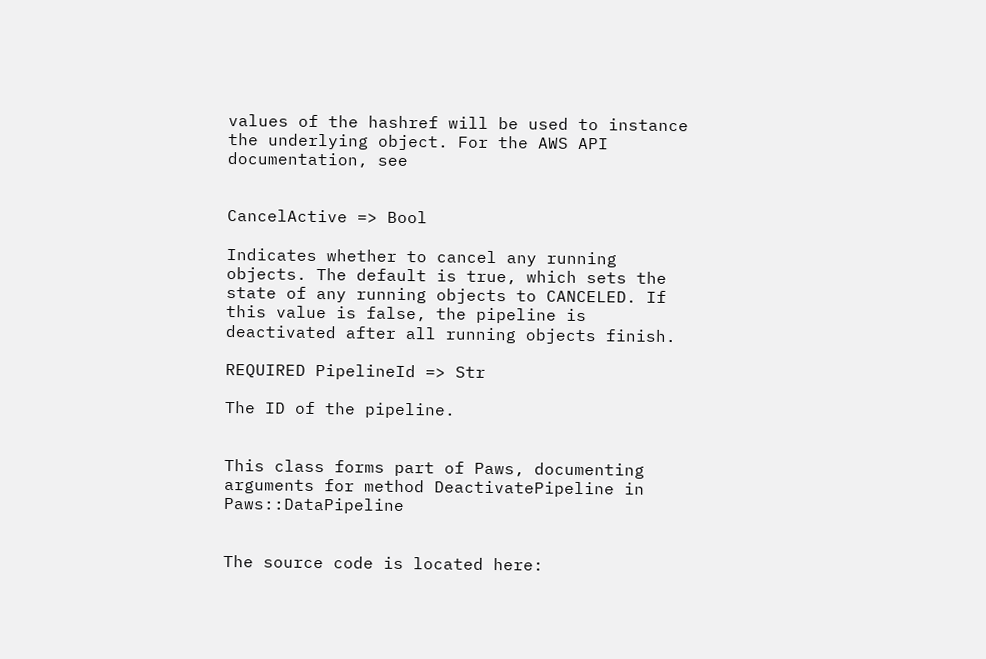values of the hashref will be used to instance the underlying object. For the AWS API documentation, see


CancelActive => Bool

Indicates whether to cancel any running objects. The default is true, which sets the state of any running objects to CANCELED. If this value is false, the pipeline is deactivated after all running objects finish.

REQUIRED PipelineId => Str

The ID of the pipeline.


This class forms part of Paws, documenting arguments for method DeactivatePipeline in Paws::DataPipeline


The source code is located here: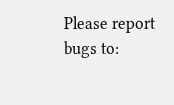Please report bugs to: